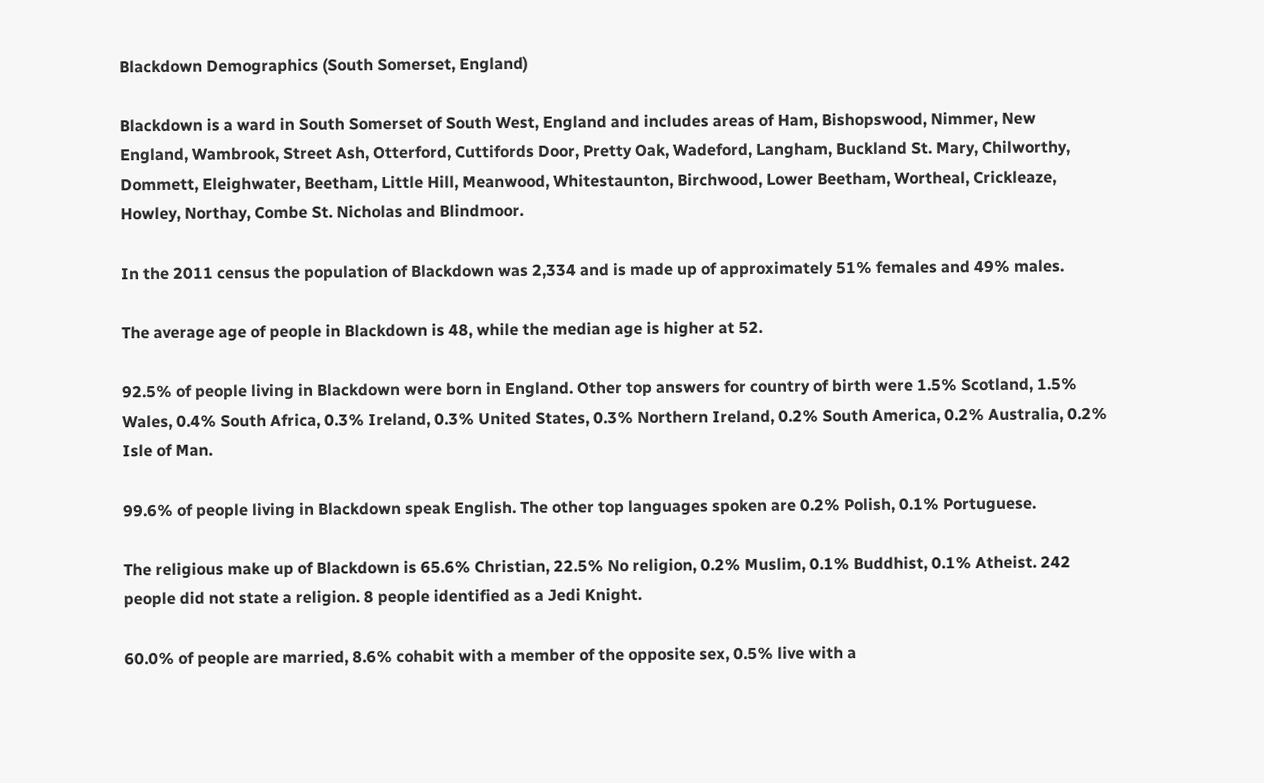Blackdown Demographics (South Somerset, England)

Blackdown is a ward in South Somerset of South West, England and includes areas of Ham, Bishopswood, Nimmer, New England, Wambrook, Street Ash, Otterford, Cuttifords Door, Pretty Oak, Wadeford, Langham, Buckland St. Mary, Chilworthy, Dommett, Eleighwater, Beetham, Little Hill, Meanwood, Whitestaunton, Birchwood, Lower Beetham, Wortheal, Crickleaze, Howley, Northay, Combe St. Nicholas and Blindmoor.

In the 2011 census the population of Blackdown was 2,334 and is made up of approximately 51% females and 49% males.

The average age of people in Blackdown is 48, while the median age is higher at 52.

92.5% of people living in Blackdown were born in England. Other top answers for country of birth were 1.5% Scotland, 1.5% Wales, 0.4% South Africa, 0.3% Ireland, 0.3% United States, 0.3% Northern Ireland, 0.2% South America, 0.2% Australia, 0.2% Isle of Man.

99.6% of people living in Blackdown speak English. The other top languages spoken are 0.2% Polish, 0.1% Portuguese.

The religious make up of Blackdown is 65.6% Christian, 22.5% No religion, 0.2% Muslim, 0.1% Buddhist, 0.1% Atheist. 242 people did not state a religion. 8 people identified as a Jedi Knight.

60.0% of people are married, 8.6% cohabit with a member of the opposite sex, 0.5% live with a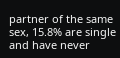partner of the same sex, 15.8% are single and have never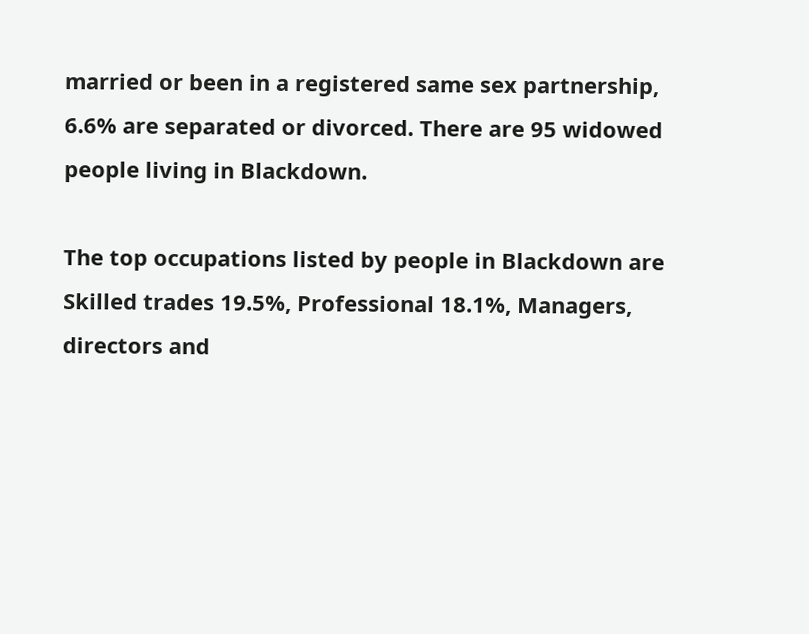married or been in a registered same sex partnership, 6.6% are separated or divorced. There are 95 widowed people living in Blackdown.

The top occupations listed by people in Blackdown are Skilled trades 19.5%, Professional 18.1%, Managers, directors and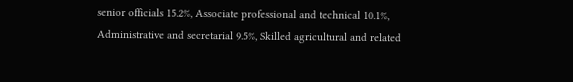senior officials 15.2%, Associate professional and technical 10.1%, Administrative and secretarial 9.5%, Skilled agricultural and related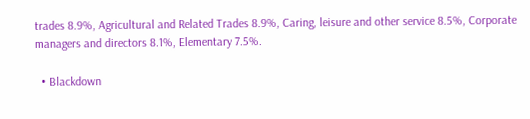trades 8.9%, Agricultural and Related Trades 8.9%, Caring, leisure and other service 8.5%, Corporate managers and directors 8.1%, Elementary 7.5%.

  • Blackdown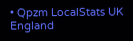• Qpzm LocalStats UK England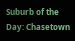Suburb of the Day: Chasetown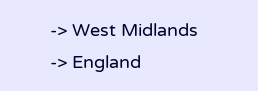-> West Midlands -> England